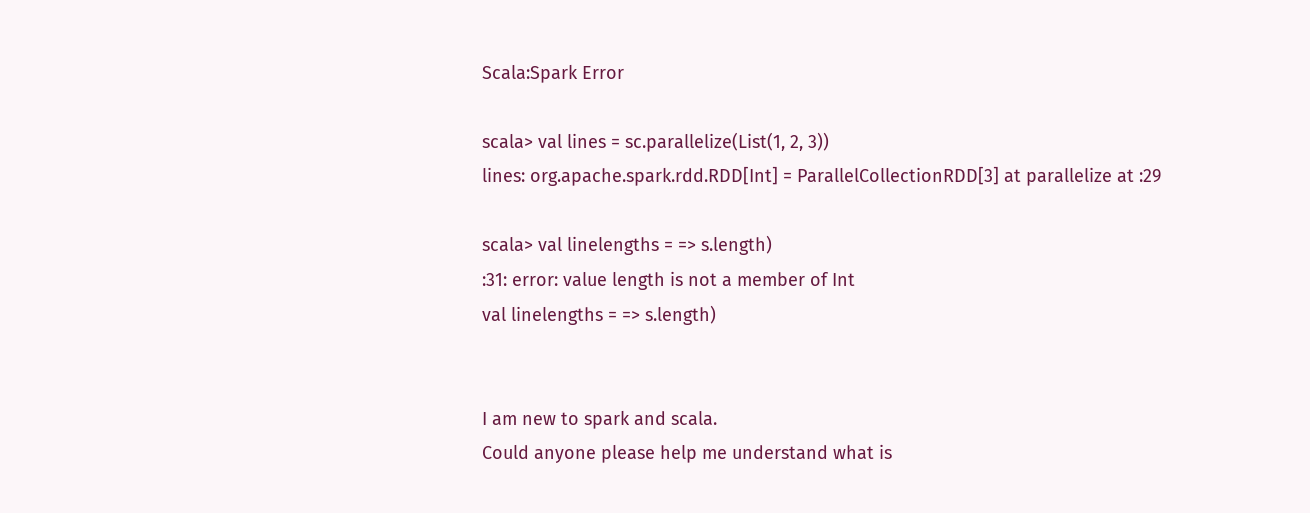Scala:Spark Error

scala> val lines = sc.parallelize(List(1, 2, 3))
lines: org.apache.spark.rdd.RDD[Int] = ParallelCollectionRDD[3] at parallelize at :29

scala> val linelengths = => s.length)
:31: error: value length is not a member of Int
val linelengths = => s.length)


I am new to spark and scala.
Could anyone please help me understand what is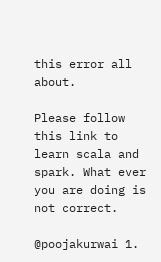this error all about.

Please follow this link to learn scala and spark. What ever you are doing is not correct.

@poojakurwai 1.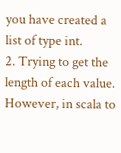you have created a list of type int.
2. Trying to get the length of each value. However, in scala to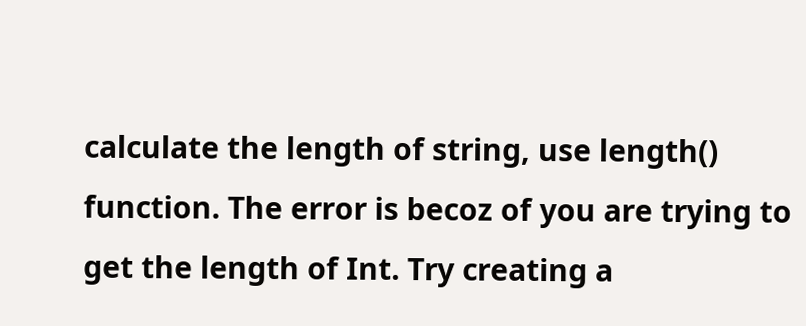calculate the length of string, use length() function. The error is becoz of you are trying to get the length of Int. Try creating a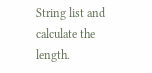String list and calculate the length.